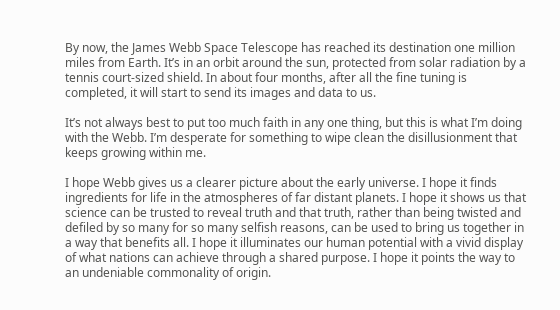By now, the James Webb Space Telescope has reached its destination one million miles from Earth. It’s in an orbit around the sun, protected from solar radiation by a tennis court-sized shield. In about four months, after all the fine tuning is completed, it will start to send its images and data to us.

It’s not always best to put too much faith in any one thing, but this is what I’m doing with the Webb. I’m desperate for something to wipe clean the disillusionment that keeps growing within me.

I hope Webb gives us a clearer picture about the early universe. I hope it finds ingredients for life in the atmospheres of far distant planets. I hope it shows us that science can be trusted to reveal truth and that truth, rather than being twisted and defiled by so many for so many selfish reasons, can be used to bring us together in a way that benefits all. I hope it illuminates our human potential with a vivid display of what nations can achieve through a shared purpose. I hope it points the way to an undeniable commonality of origin.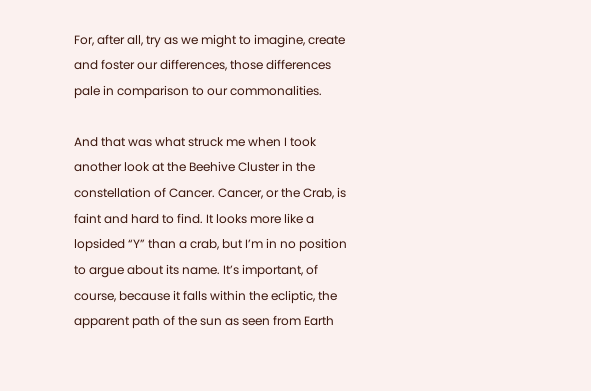For, after all, try as we might to imagine, create and foster our differences, those differences pale in comparison to our commonalities.

And that was what struck me when I took another look at the Beehive Cluster in the constellation of Cancer. Cancer, or the Crab, is faint and hard to find. It looks more like a lopsided “Y” than a crab, but I’m in no position to argue about its name. It’s important, of course, because it falls within the ecliptic, the apparent path of the sun as seen from Earth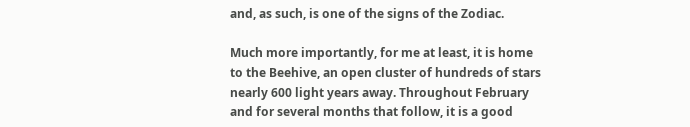and, as such, is one of the signs of the Zodiac.

Much more importantly, for me at least, it is home to the Beehive, an open cluster of hundreds of stars nearly 600 light years away. Throughout February and for several months that follow, it is a good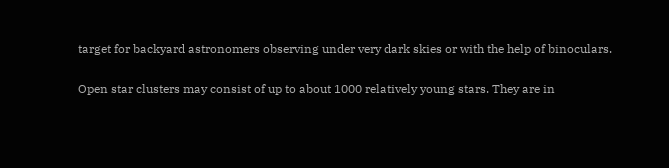target for backyard astronomers observing under very dark skies or with the help of binoculars.

Open star clusters may consist of up to about 1000 relatively young stars. They are in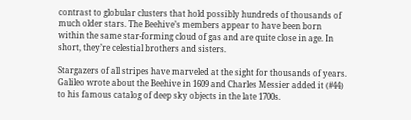contrast to globular clusters that hold possibly hundreds of thousands of much older stars. The Beehive’s members appear to have been born within the same star-forming cloud of gas and are quite close in age. In short, they’re celestial brothers and sisters.

Stargazers of all stripes have marveled at the sight for thousands of years. Galileo wrote about the Beehive in 1609 and Charles Messier added it (#44) to his famous catalog of deep sky objects in the late 1700s.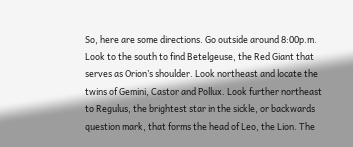So, here are some directions. Go outside around 8:00p.m. Look to the south to find Betelgeuse, the Red Giant that serves as Orion’s shoulder. Look northeast and locate the twins of Gemini, Castor and Pollux. Look further northeast to Regulus, the brightest star in the sickle, or backwards question mark, that forms the head of Leo, the Lion. The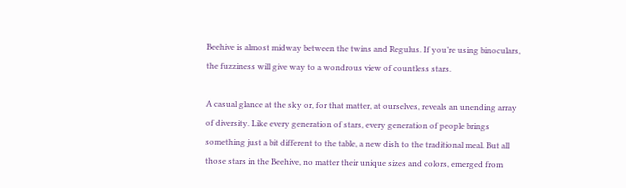Beehive is almost midway between the twins and Regulus. If you’re using binoculars, the fuzziness will give way to a wondrous view of countless stars.

A casual glance at the sky or, for that matter, at ourselves, reveals an unending array of diversity. Like every generation of stars, every generation of people brings something just a bit different to the table, a new dish to the traditional meal. But all those stars in the Beehive, no matter their unique sizes and colors, emerged from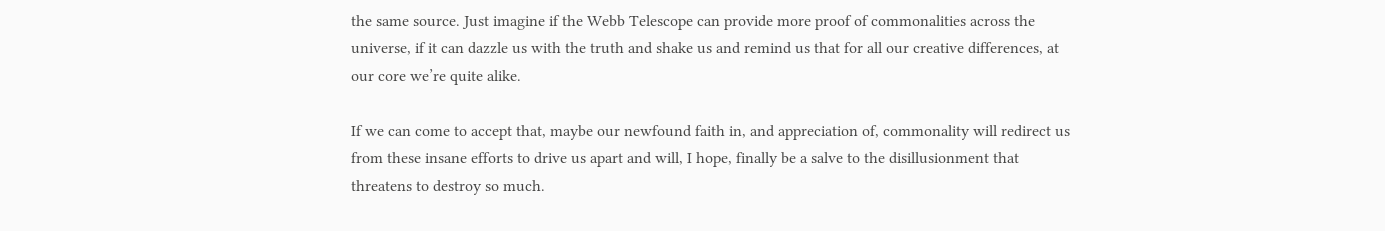the same source. Just imagine if the Webb Telescope can provide more proof of commonalities across the universe, if it can dazzle us with the truth and shake us and remind us that for all our creative differences, at our core we’re quite alike.

If we can come to accept that, maybe our newfound faith in, and appreciation of, commonality will redirect us from these insane efforts to drive us apart and will, I hope, finally be a salve to the disillusionment that threatens to destroy so much.